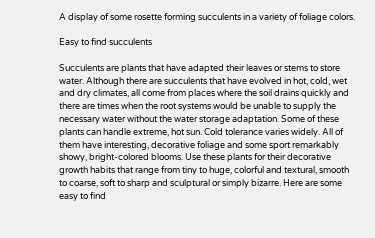A display of some rosette forming succulents in a variety of foliage colors.

Easy to find succulents

Succulents are plants that have adapted their leaves or stems to store water. Although there are succulents that have evolved in hot, cold, wet and dry climates, all come from places where the soil drains quickly and there are times when the root systems would be unable to supply the necessary water without the water storage adaptation. Some of these plants can handle extreme, hot sun. Cold tolerance varies widely. All of them have interesting, decorative foliage and some sport remarkably showy, bright-colored blooms. Use these plants for their decorative growth habits that range from tiny to huge, colorful and textural, smooth to coarse, soft to sharp and sculptural or simply bizarre. Here are some easy to find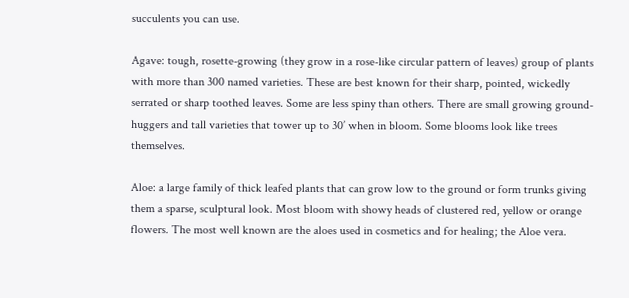succulents you can use.

Agave: tough, rosette-growing (they grow in a rose-like circular pattern of leaves) group of plants with more than 300 named varieties. These are best known for their sharp, pointed, wickedly serrated or sharp toothed leaves. Some are less spiny than others. There are small growing ground-huggers and tall varieties that tower up to 30’ when in bloom. Some blooms look like trees themselves.

Aloe: a large family of thick leafed plants that can grow low to the ground or form trunks giving them a sparse, sculptural look. Most bloom with showy heads of clustered red, yellow or orange flowers. The most well known are the aloes used in cosmetics and for healing; the Aloe vera.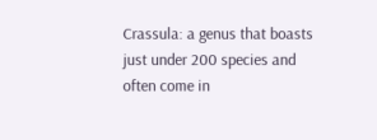Crassula: a genus that boasts just under 200 species and often come in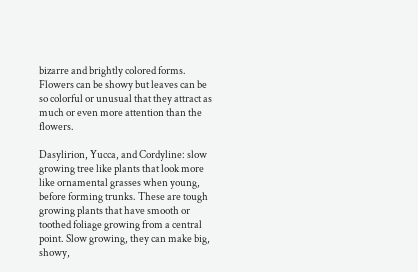bizarre and brightly colored forms. Flowers can be showy but leaves can be so colorful or unusual that they attract as much or even more attention than the flowers.

Dasylirion, Yucca, and Cordyline: slow growing tree like plants that look more like ornamental grasses when young, before forming trunks. These are tough growing plants that have smooth or toothed foliage growing from a central point. Slow growing, they can make big, showy,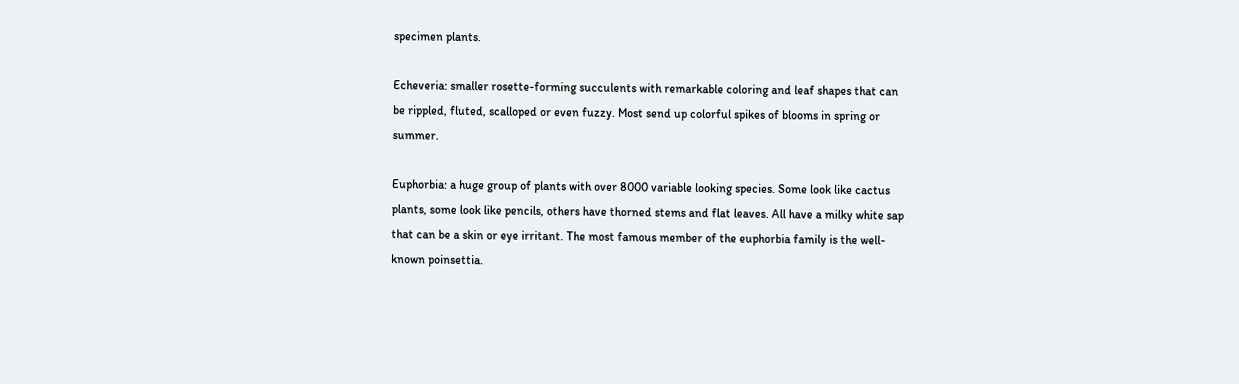specimen plants.

Echeveria: smaller rosette-forming succulents with remarkable coloring and leaf shapes that can be rippled, fluted, scalloped or even fuzzy. Most send up colorful spikes of blooms in spring or summer.

Euphorbia: a huge group of plants with over 8000 variable looking species. Some look like cactus plants, some look like pencils, others have thorned stems and flat leaves. All have a milky white sap that can be a skin or eye irritant. The most famous member of the euphorbia family is the well-known poinsettia.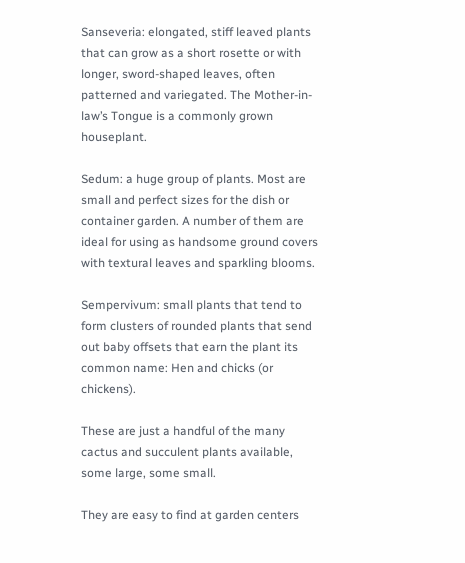Sanseveria: elongated, stiff leaved plants that can grow as a short rosette or with longer, sword-shaped leaves, often patterned and variegated. The Mother-in-law’s Tongue is a commonly grown houseplant.

Sedum: a huge group of plants. Most are small and perfect sizes for the dish or container garden. A number of them are ideal for using as handsome ground covers with textural leaves and sparkling blooms.

Sempervivum: small plants that tend to form clusters of rounded plants that send out baby offsets that earn the plant its common name: Hen and chicks (or chickens).

These are just a handful of the many cactus and succulent plants available, some large, some small.

They are easy to find at garden centers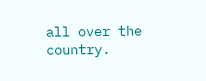all over the country.